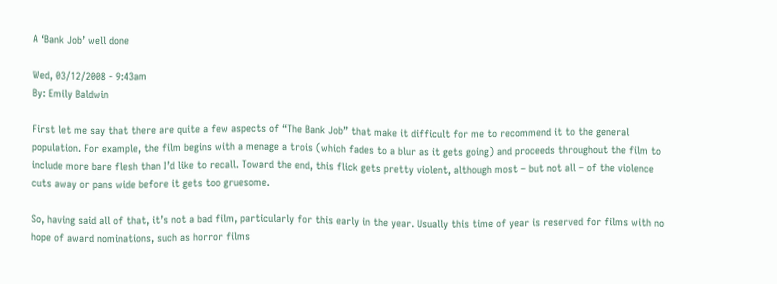A ‘Bank Job’ well done

Wed, 03/12/2008 - 9:43am
By: Emily Baldwin

First let me say that there are quite a few aspects of “The Bank Job” that make it difficult for me to recommend it to the general population. For example, the film begins with a menage a trois (which fades to a blur as it gets going) and proceeds throughout the film to include more bare flesh than I’d like to recall. Toward the end, this flick gets pretty violent, although most – but not all – of the violence cuts away or pans wide before it gets too gruesome.

So, having said all of that, it’s not a bad film, particularly for this early in the year. Usually this time of year is reserved for films with no hope of award nominations, such as horror films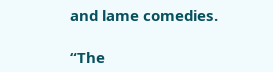and lame comedies.

“The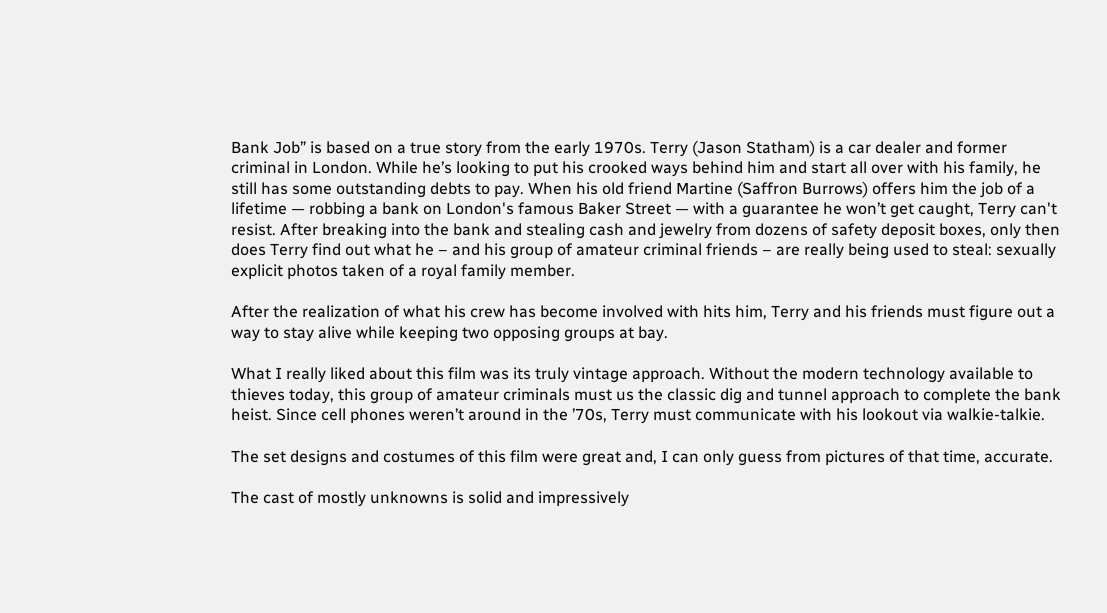Bank Job” is based on a true story from the early 1970s. Terry (Jason Statham) is a car dealer and former criminal in London. While he’s looking to put his crooked ways behind him and start all over with his family, he still has some outstanding debts to pay. When his old friend Martine (Saffron Burrows) offers him the job of a lifetime — robbing a bank on London's famous Baker Street — with a guarantee he won’t get caught, Terry can't resist. After breaking into the bank and stealing cash and jewelry from dozens of safety deposit boxes, only then does Terry find out what he – and his group of amateur criminal friends – are really being used to steal: sexually explicit photos taken of a royal family member.

After the realization of what his crew has become involved with hits him, Terry and his friends must figure out a way to stay alive while keeping two opposing groups at bay.

What I really liked about this film was its truly vintage approach. Without the modern technology available to thieves today, this group of amateur criminals must us the classic dig and tunnel approach to complete the bank heist. Since cell phones weren’t around in the ’70s, Terry must communicate with his lookout via walkie-talkie.

The set designs and costumes of this film were great and, I can only guess from pictures of that time, accurate.

The cast of mostly unknowns is solid and impressively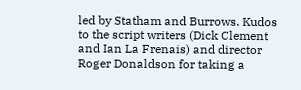led by Statham and Burrows. Kudos to the script writers (Dick Clement and Ian La Frenais) and director Roger Donaldson for taking a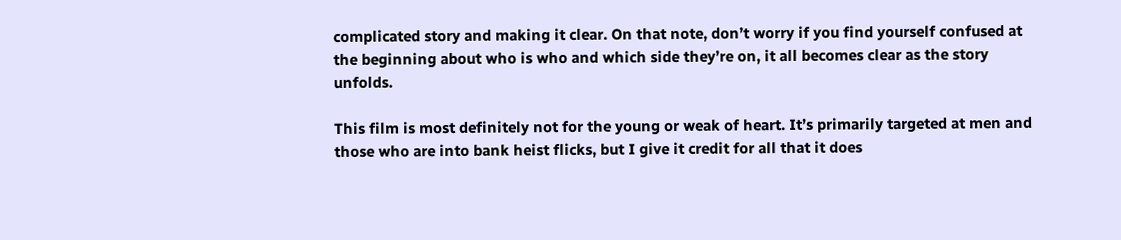complicated story and making it clear. On that note, don’t worry if you find yourself confused at the beginning about who is who and which side they’re on, it all becomes clear as the story unfolds.

This film is most definitely not for the young or weak of heart. It’s primarily targeted at men and those who are into bank heist flicks, but I give it credit for all that it does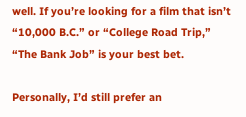well. If you’re looking for a film that isn’t “10,000 B.C.” or “College Road Trip,” “The Bank Job” is your best bet.

Personally, I’d still prefer an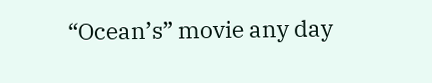“Ocean’s” movie any day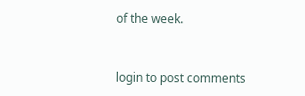of the week.


login to post comments